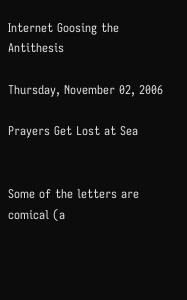Internet Goosing the Antithesis

Thursday, November 02, 2006

Prayers Get Lost at Sea


Some of the letters are comical (a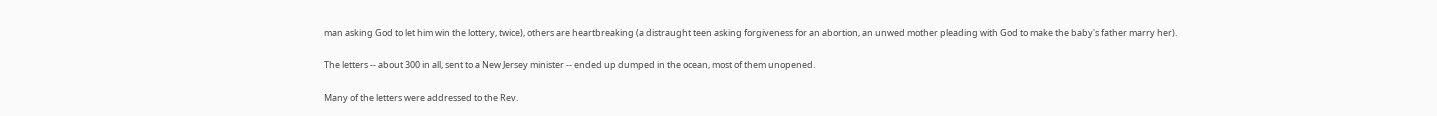man asking God to let him win the lottery, twice), others are heartbreaking (a distraught teen asking forgiveness for an abortion, an unwed mother pleading with God to make the baby's father marry her).

The letters -- about 300 in all, sent to a New Jersey minister -- ended up dumped in the ocean, most of them unopened.

Many of the letters were addressed to the Rev.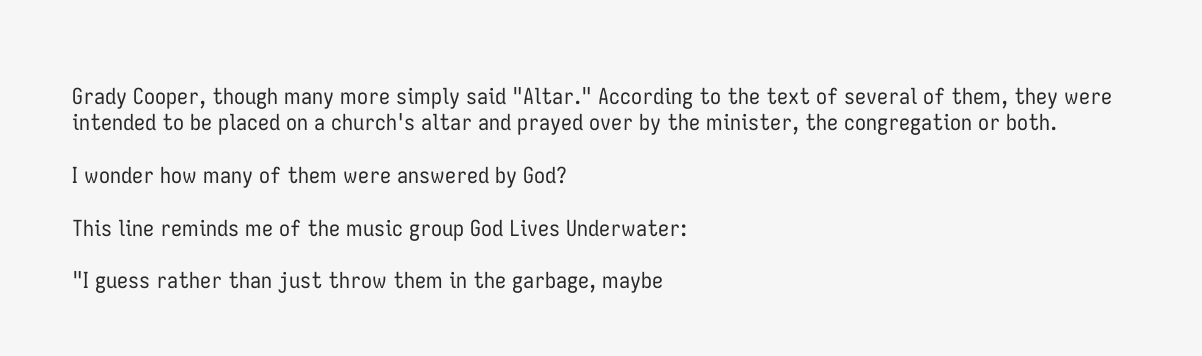Grady Cooper, though many more simply said "Altar." According to the text of several of them, they were intended to be placed on a church's altar and prayed over by the minister, the congregation or both.

I wonder how many of them were answered by God?

This line reminds me of the music group God Lives Underwater:

"I guess rather than just throw them in the garbage, maybe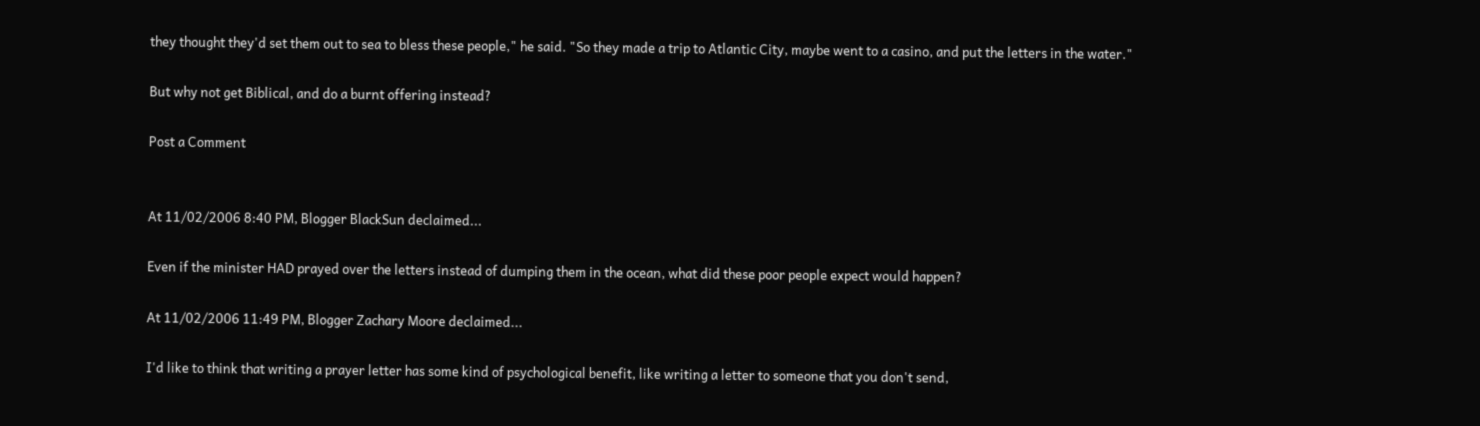they thought they'd set them out to sea to bless these people," he said. "So they made a trip to Atlantic City, maybe went to a casino, and put the letters in the water."

But why not get Biblical, and do a burnt offering instead?

Post a Comment


At 11/02/2006 8:40 PM, Blogger BlackSun declaimed...

Even if the minister HAD prayed over the letters instead of dumping them in the ocean, what did these poor people expect would happen?

At 11/02/2006 11:49 PM, Blogger Zachary Moore declaimed...

I'd like to think that writing a prayer letter has some kind of psychological benefit, like writing a letter to someone that you don't send,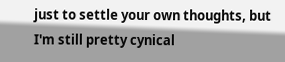just to settle your own thoughts, but I'm still pretty cynical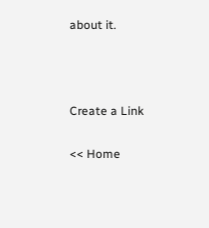about it.



Create a Link

<< Home